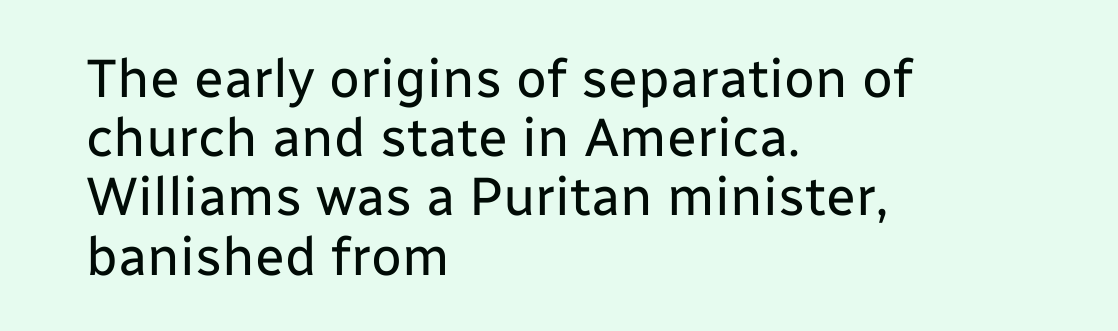The early origins of separation of church and state in America. Williams was a Puritan minister, banished from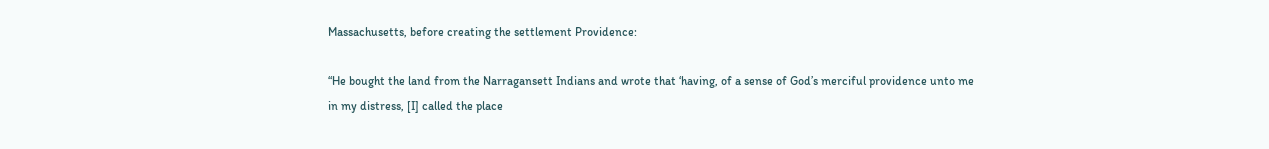Massachusetts, before creating the settlement Providence:

“He bought the land from the Narragansett Indians and wrote that ‘having, of a sense of God’s merciful providence unto me in my distress, [I] called the place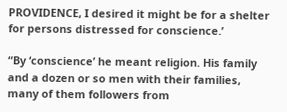PROVIDENCE, I desired it might be for a shelter for persons distressed for conscience.’

“By ‘conscience’ he meant religion. His family and a dozen or so men with their families, many of them followers from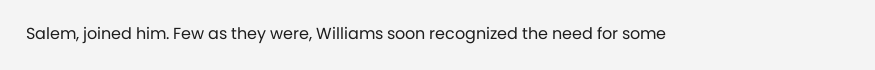Salem, joined him. Few as they were, Williams soon recognized the need for some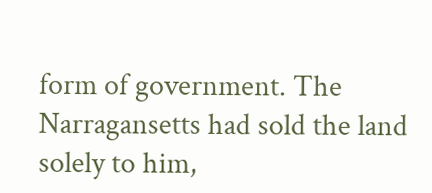form of government. The Narragansetts had sold the land solely to him,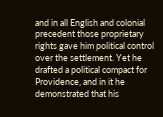and in all English and colonial precedent those proprietary rights gave him political control over the settlement. Yet he drafted a political compact for Providence, and in it he demonstrated that his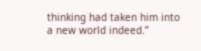thinking had taken him into a new world indeed.”